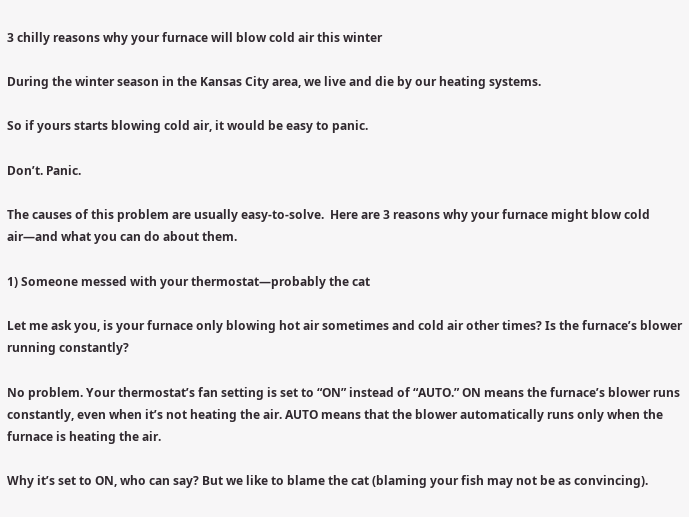3 chilly reasons why your furnace will blow cold air this winter

During the winter season in the Kansas City area, we live and die by our heating systems.

So if yours starts blowing cold air, it would be easy to panic.

Don’t. Panic.

The causes of this problem are usually easy-to-solve.  Here are 3 reasons why your furnace might blow cold air—and what you can do about them.

1) Someone messed with your thermostat—probably the cat

Let me ask you, is your furnace only blowing hot air sometimes and cold air other times? Is the furnace’s blower running constantly?

No problem. Your thermostat’s fan setting is set to “ON” instead of “AUTO.” ON means the furnace’s blower runs constantly, even when it’s not heating the air. AUTO means that the blower automatically runs only when the furnace is heating the air.

Why it’s set to ON, who can say? But we like to blame the cat (blaming your fish may not be as convincing).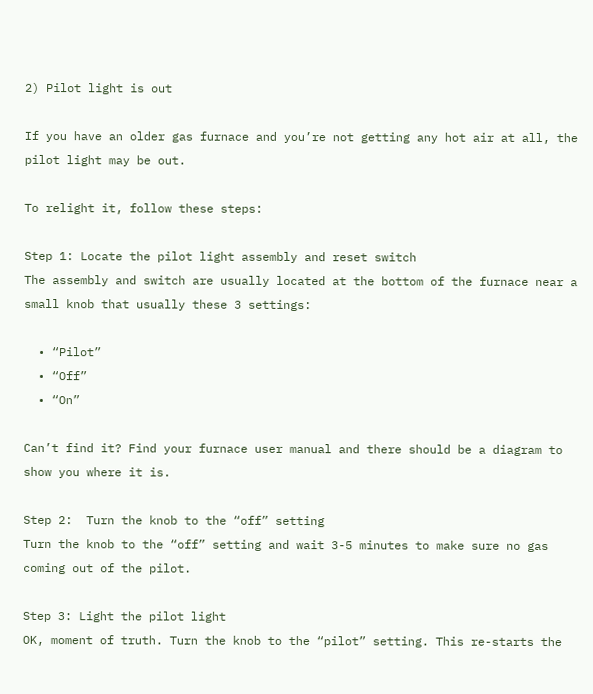2) Pilot light is out

If you have an older gas furnace and you’re not getting any hot air at all, the pilot light may be out.

To relight it, follow these steps:

Step 1: Locate the pilot light assembly and reset switch
The assembly and switch are usually located at the bottom of the furnace near a small knob that usually these 3 settings:

  • “Pilot”
  • “Off”
  • “On”

Can’t find it? Find your furnace user manual and there should be a diagram to show you where it is.

Step 2:  Turn the knob to the “off” setting
Turn the knob to the “off” setting and wait 3-5 minutes to make sure no gas coming out of the pilot.

Step 3: Light the pilot light
OK, moment of truth. Turn the knob to the “pilot” setting. This re-starts the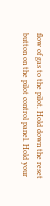flow of gas to the pilot. Hold down the reset button on the pilot control panel. Hold your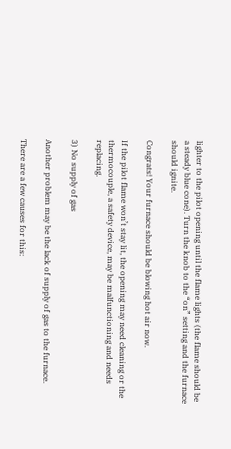lighter to the pilot opening until the flame lights (the flame should be a steady blue cone). Turn the knob to the “on” setting and the furnace should ignite.

Congrats! Your furnace should be blowing hot air now.

If the pilot flame won’t stay lit, the opening may need cleaning or the thermocouple, a safety device, may be malfunctioning and needs replacing.

3) No supply of gas

Another problem may be the lack of supply of gas to the furnace.

There are a few causes for this: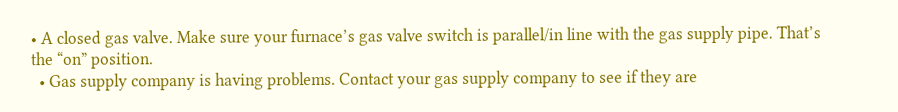• A closed gas valve. Make sure your furnace’s gas valve switch is parallel/in line with the gas supply pipe. That’s the “on” position.
  • Gas supply company is having problems. Contact your gas supply company to see if they are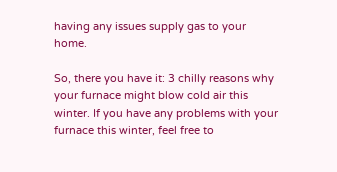having any issues supply gas to your home.

So, there you have it: 3 chilly reasons why your furnace might blow cold air this winter. If you have any problems with your furnace this winter, feel free to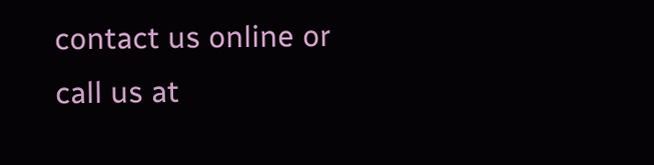contact us online or call us at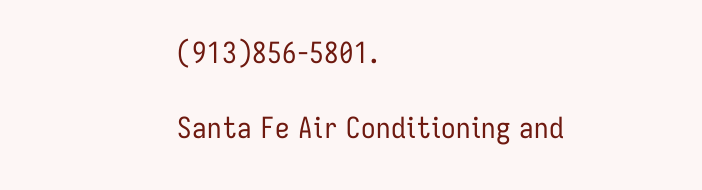(913)856-5801.

Santa Fe Air Conditioning and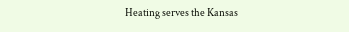Heating serves the Kansas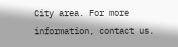City area. For more information, contact us.